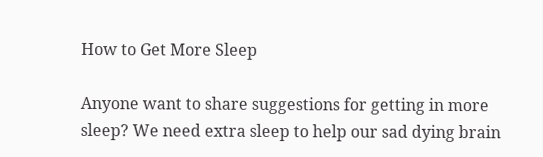How to Get More Sleep

Anyone want to share suggestions for getting in more sleep? We need extra sleep to help our sad dying brain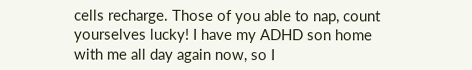cells recharge. Those of you able to nap, count yourselves lucky! I have my ADHD son home with me all day again now, so I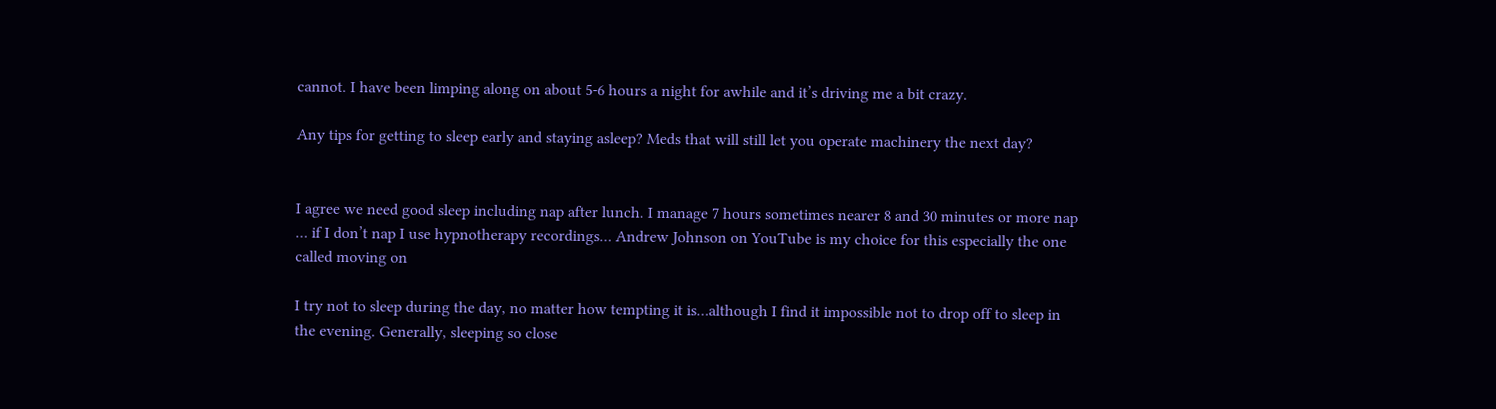cannot. I have been limping along on about 5-6 hours a night for awhile and it’s driving me a bit crazy.

Any tips for getting to sleep early and staying asleep? Meds that will still let you operate machinery the next day?


I agree we need good sleep including nap after lunch. I manage 7 hours sometimes nearer 8 and 30 minutes or more nap … if I don’t nap I use hypnotherapy recordings… Andrew Johnson on YouTube is my choice for this especially the one called moving on

I try not to sleep during the day, no matter how tempting it is…although I find it impossible not to drop off to sleep in the evening. Generally, sleeping so close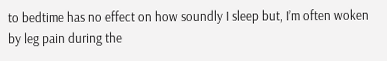to bedtime has no effect on how soundly I sleep but, I’m often woken by leg pain during the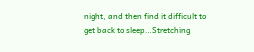night, and then find it difficult to get back to sleep…Stretching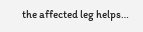the affected leg helps…